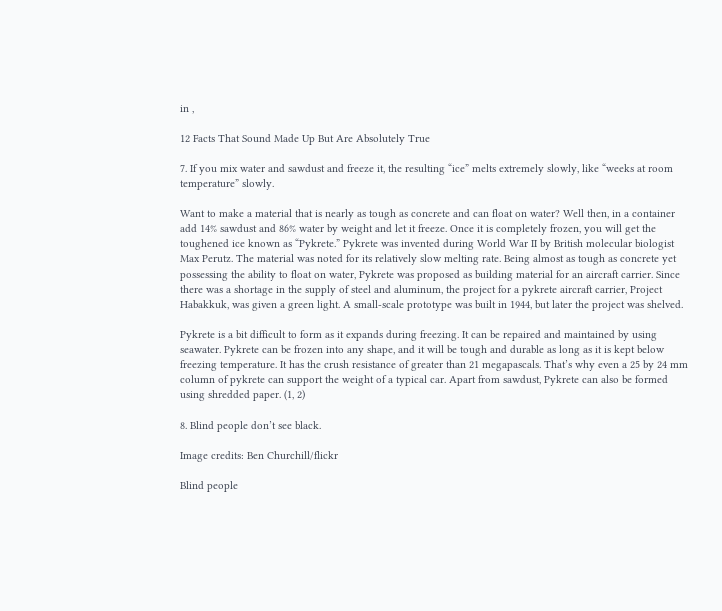in ,

12 Facts That Sound Made Up But Are Absolutely True

7. If you mix water and sawdust and freeze it, the resulting “ice” melts extremely slowly, like “weeks at room temperature” slowly.

Want to make a material that is nearly as tough as concrete and can float on water? Well then, in a container add 14% sawdust and 86% water by weight and let it freeze. Once it is completely frozen, you will get the toughened ice known as “Pykrete.” Pykrete was invented during World War II by British molecular biologist Max Perutz. The material was noted for its relatively slow melting rate. Being almost as tough as concrete yet possessing the ability to float on water, Pykrete was proposed as building material for an aircraft carrier. Since there was a shortage in the supply of steel and aluminum, the project for a pykrete aircraft carrier, Project Habakkuk, was given a green light. A small-scale prototype was built in 1944, but later the project was shelved.

Pykrete is a bit difficult to form as it expands during freezing. It can be repaired and maintained by using seawater. Pykrete can be frozen into any shape, and it will be tough and durable as long as it is kept below freezing temperature. It has the crush resistance of greater than 21 megapascals. That’s why even a 25 by 24 mm column of pykrete can support the weight of a typical car. Apart from sawdust, Pykrete can also be formed using shredded paper. (1, 2)

8. Blind people don’t see black.

Image credits: Ben Churchill/flickr

Blind people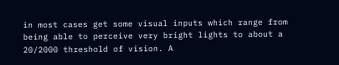in most cases get some visual inputs which range from being able to perceive very bright lights to about a 20/2000 threshold of vision. A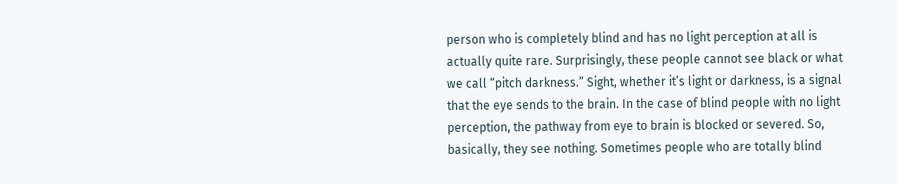person who is completely blind and has no light perception at all is actually quite rare. Surprisingly, these people cannot see black or what we call “pitch darkness.” Sight, whether it’s light or darkness, is a signal that the eye sends to the brain. In the case of blind people with no light perception, the pathway from eye to brain is blocked or severed. So, basically, they see nothing. Sometimes people who are totally blind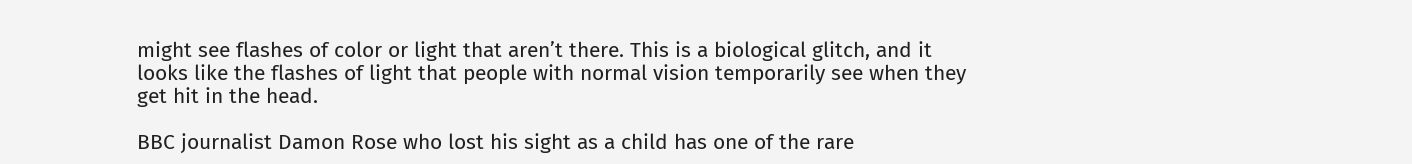might see flashes of color or light that aren’t there. This is a biological glitch, and it looks like the flashes of light that people with normal vision temporarily see when they get hit in the head.

BBC journalist Damon Rose who lost his sight as a child has one of the rare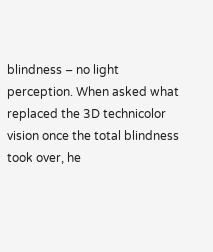blindness – no light perception. When asked what replaced the 3D technicolor vision once the total blindness took over, he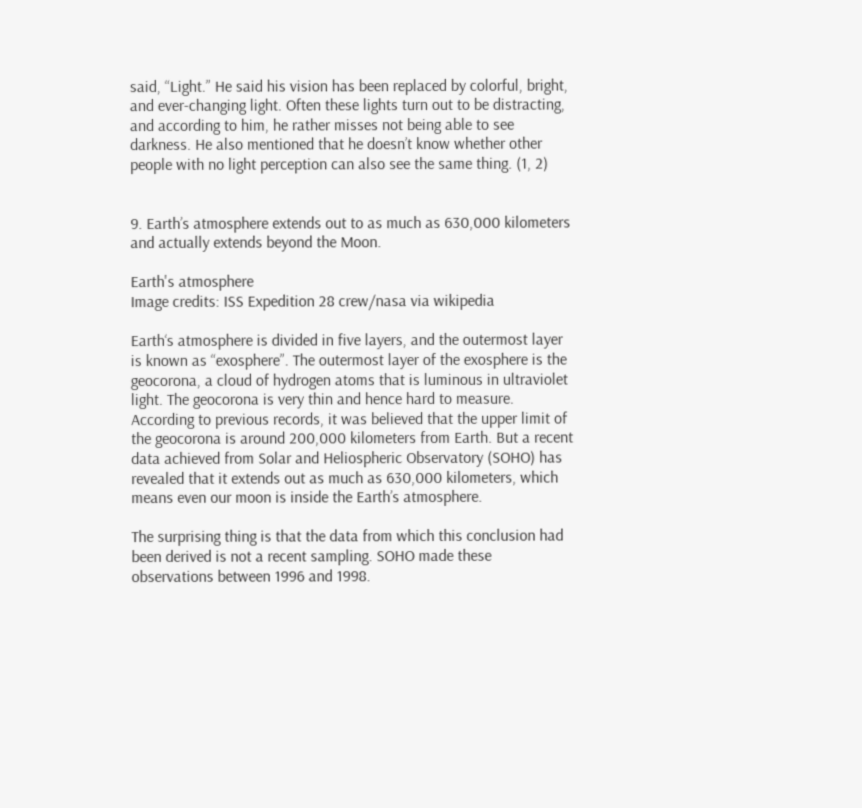said, “Light.” He said his vision has been replaced by colorful, bright, and ever-changing light. Often these lights turn out to be distracting, and according to him, he rather misses not being able to see darkness. He also mentioned that he doesn’t know whether other people with no light perception can also see the same thing. (1, 2)


9. Earth’s atmosphere extends out to as much as 630,000 kilometers and actually extends beyond the Moon.

Earth's atmosphere
Image credits: ISS Expedition 28 crew/nasa via wikipedia

Earth‘s atmosphere is divided in five layers, and the outermost layer is known as “exosphere”. The outermost layer of the exosphere is the geocorona, a cloud of hydrogen atoms that is luminous in ultraviolet light. The geocorona is very thin and hence hard to measure. According to previous records, it was believed that the upper limit of the geocorona is around 200,000 kilometers from Earth. But a recent data achieved from Solar and Heliospheric Observatory (SOHO) has revealed that it extends out as much as 630,000 kilometers, which means even our moon is inside the Earth’s atmosphere.

The surprising thing is that the data from which this conclusion had been derived is not a recent sampling. SOHO made these observations between 1996 and 1998.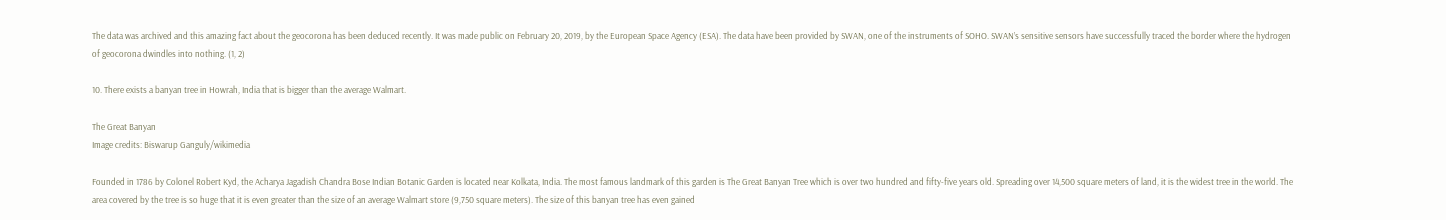The data was archived and this amazing fact about the geocorona has been deduced recently. It was made public on February 20, 2019, by the European Space Agency (ESA). The data have been provided by SWAN, one of the instruments of SOHO. SWAN’s sensitive sensors have successfully traced the border where the hydrogen of geocorona dwindles into nothing. (1, 2)

10. There exists a banyan tree in Howrah, India that is bigger than the average Walmart.

The Great Banyan
Image credits: Biswarup Ganguly/wikimedia

Founded in 1786 by Colonel Robert Kyd, the Acharya Jagadish Chandra Bose Indian Botanic Garden is located near Kolkata, India. The most famous landmark of this garden is The Great Banyan Tree which is over two hundred and fifty-five years old. Spreading over 14,500 square meters of land, it is the widest tree in the world. The area covered by the tree is so huge that it is even greater than the size of an average Walmart store (9,750 square meters). The size of this banyan tree has even gained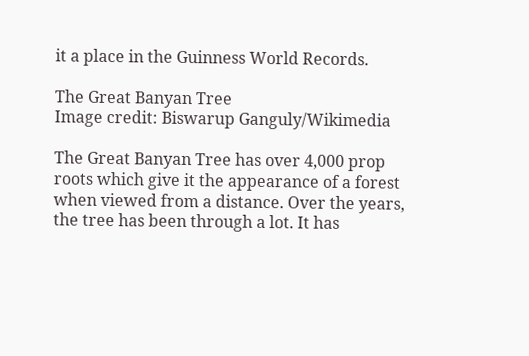it a place in the Guinness World Records.

The Great Banyan Tree
Image credit: Biswarup Ganguly/Wikimedia

The Great Banyan Tree has over 4,000 prop roots which give it the appearance of a forest when viewed from a distance. Over the years, the tree has been through a lot. It has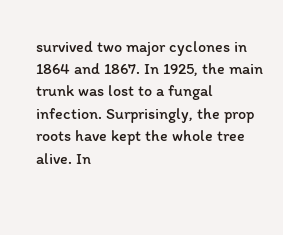survived two major cyclones in 1864 and 1867. In 1925, the main trunk was lost to a fungal infection. Surprisingly, the prop roots have kept the whole tree alive. In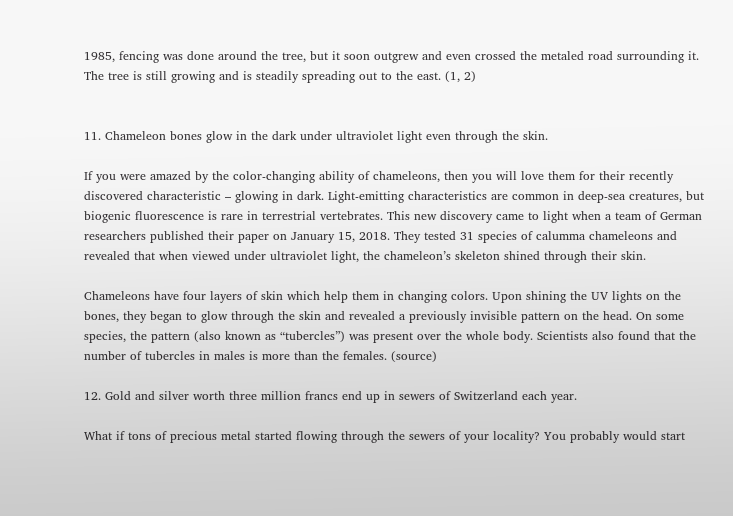1985, fencing was done around the tree, but it soon outgrew and even crossed the metaled road surrounding it. The tree is still growing and is steadily spreading out to the east. (1, 2)


11. Chameleon bones glow in the dark under ultraviolet light even through the skin.

If you were amazed by the color-changing ability of chameleons, then you will love them for their recently discovered characteristic – glowing in dark. Light-emitting characteristics are common in deep-sea creatures, but biogenic fluorescence is rare in terrestrial vertebrates. This new discovery came to light when a team of German researchers published their paper on January 15, 2018. They tested 31 species of calumma chameleons and revealed that when viewed under ultraviolet light, the chameleon’s skeleton shined through their skin.

Chameleons have four layers of skin which help them in changing colors. Upon shining the UV lights on the bones, they began to glow through the skin and revealed a previously invisible pattern on the head. On some species, the pattern (also known as “tubercles”) was present over the whole body. Scientists also found that the number of tubercles in males is more than the females. (source)

12. Gold and silver worth three million francs end up in sewers of Switzerland each year.

What if tons of precious metal started flowing through the sewers of your locality? You probably would start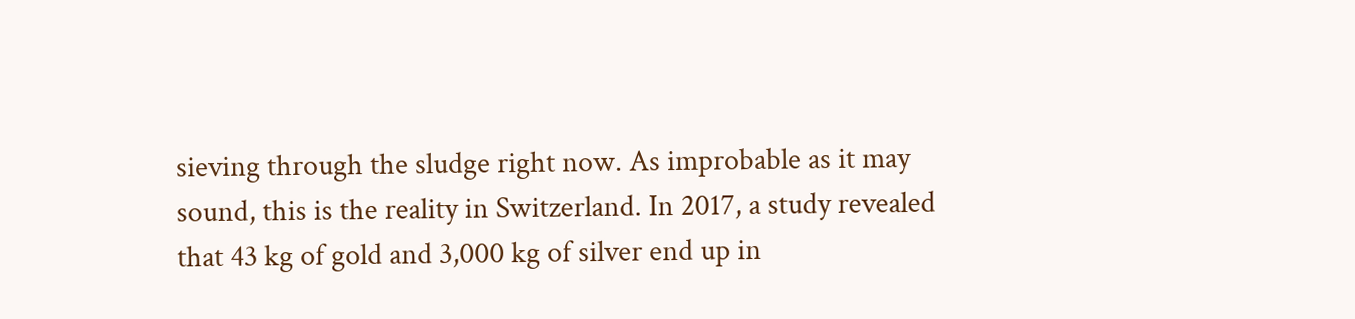sieving through the sludge right now. As improbable as it may sound, this is the reality in Switzerland. In 2017, a study revealed that 43 kg of gold and 3,000 kg of silver end up in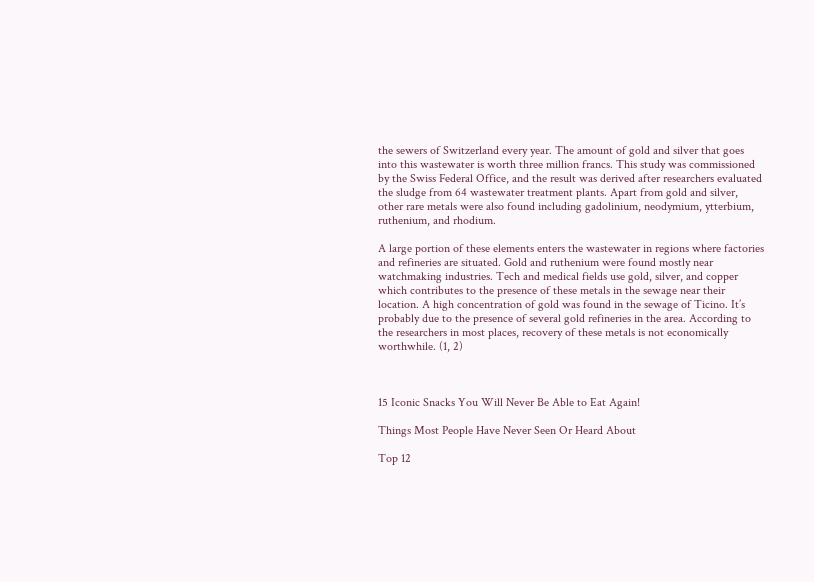the sewers of Switzerland every year. The amount of gold and silver that goes into this wastewater is worth three million francs. This study was commissioned by the Swiss Federal Office, and the result was derived after researchers evaluated the sludge from 64 wastewater treatment plants. Apart from gold and silver, other rare metals were also found including gadolinium, neodymium, ytterbium, ruthenium, and rhodium.

A large portion of these elements enters the wastewater in regions where factories and refineries are situated. Gold and ruthenium were found mostly near watchmaking industries. Tech and medical fields use gold, silver, and copper which contributes to the presence of these metals in the sewage near their location. A high concentration of gold was found in the sewage of Ticino. It’s probably due to the presence of several gold refineries in the area. According to the researchers in most places, recovery of these metals is not economically worthwhile. (1, 2)



15 Iconic Snacks You Will Never Be Able to Eat Again!

Things Most People Have Never Seen Or Heard About

Top 12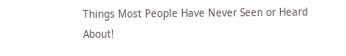Things Most People Have Never Seen or Heard About!